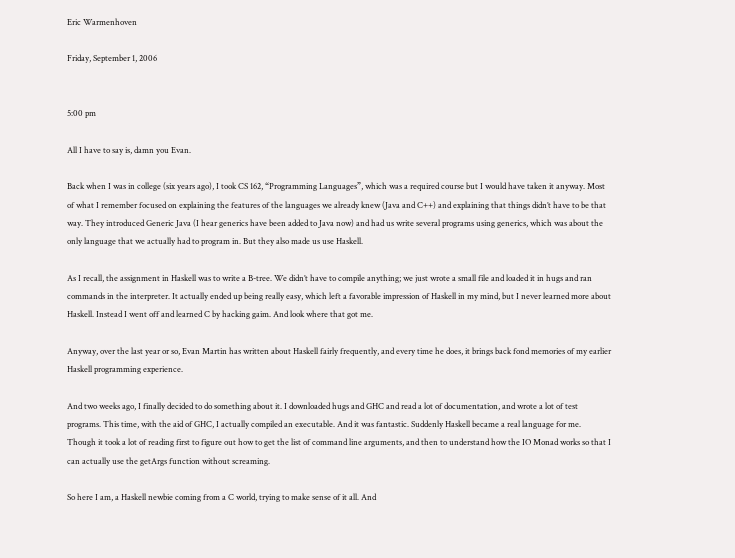Eric Warmenhoven

Friday, September 1, 2006


5:00 pm

All I have to say is, damn you Evan.

Back when I was in college (six years ago), I took CS 162, “Programming Languages”, which was a required course but I would have taken it anyway. Most of what I remember focused on explaining the features of the languages we already knew (Java and C++) and explaining that things didn’t have to be that way. They introduced Generic Java (I hear generics have been added to Java now) and had us write several programs using generics, which was about the only language that we actually had to program in. But they also made us use Haskell.

As I recall, the assignment in Haskell was to write a B-tree. We didn’t have to compile anything; we just wrote a small file and loaded it in hugs and ran commands in the interpreter. It actually ended up being really easy, which left a favorable impression of Haskell in my mind, but I never learned more about Haskell. Instead I went off and learned C by hacking gaim. And look where that got me.

Anyway, over the last year or so, Evan Martin has written about Haskell fairly frequently, and every time he does, it brings back fond memories of my earlier Haskell programming experience.

And two weeks ago, I finally decided to do something about it. I downloaded hugs and GHC and read a lot of documentation, and wrote a lot of test programs. This time, with the aid of GHC, I actually compiled an executable. And it was fantastic. Suddenly Haskell became a real language for me. Though it took a lot of reading first to figure out how to get the list of command line arguments, and then to understand how the IO Monad works so that I can actually use the getArgs function without screaming.

So here I am, a Haskell newbie coming from a C world, trying to make sense of it all. And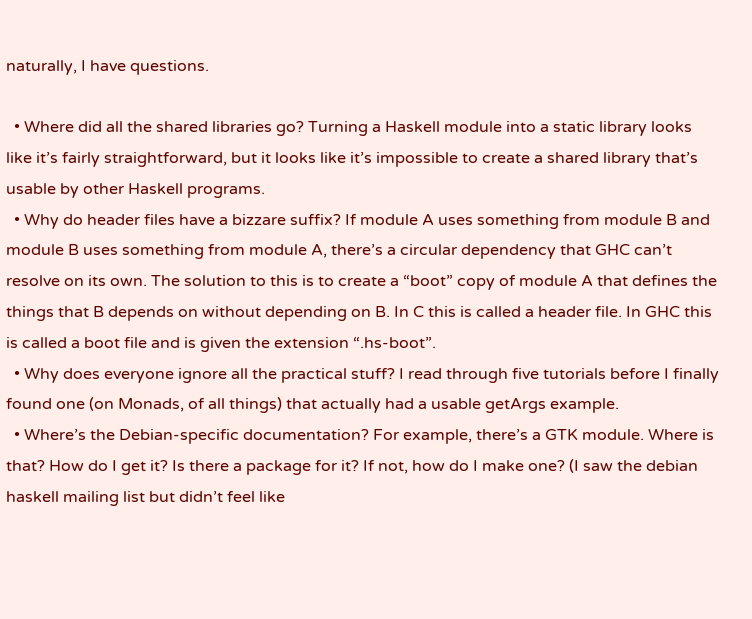naturally, I have questions.

  • Where did all the shared libraries go? Turning a Haskell module into a static library looks like it’s fairly straightforward, but it looks like it’s impossible to create a shared library that’s usable by other Haskell programs.
  • Why do header files have a bizzare suffix? If module A uses something from module B and module B uses something from module A, there’s a circular dependency that GHC can’t resolve on its own. The solution to this is to create a “boot” copy of module A that defines the things that B depends on without depending on B. In C this is called a header file. In GHC this is called a boot file and is given the extension “.hs-boot”.
  • Why does everyone ignore all the practical stuff? I read through five tutorials before I finally found one (on Monads, of all things) that actually had a usable getArgs example.
  • Where’s the Debian-specific documentation? For example, there’s a GTK module. Where is that? How do I get it? Is there a package for it? If not, how do I make one? (I saw the debian haskell mailing list but didn’t feel like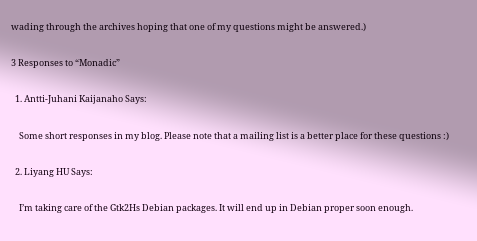wading through the archives hoping that one of my questions might be answered.)

3 Responses to “Monadic”

  1. Antti-Juhani Kaijanaho Says:

    Some short responses in my blog. Please note that a mailing list is a better place for these questions :)

  2. Liyang HU Says:

    I’m taking care of the Gtk2Hs Debian packages. It will end up in Debian proper soon enough.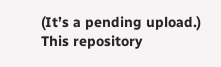(It’s a pending upload.) This repository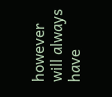however will always have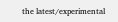the latest/experimental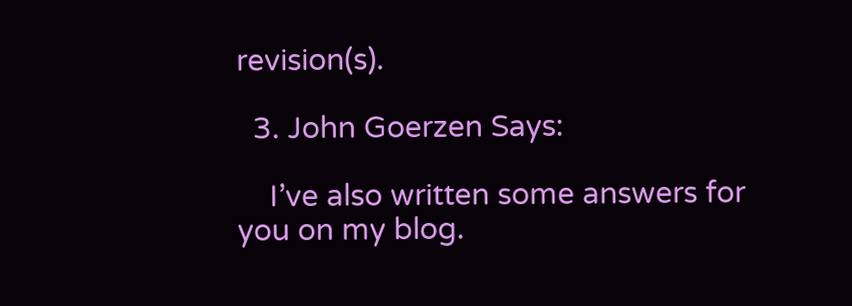revision(s).

  3. John Goerzen Says:

    I’ve also written some answers for you on my blog.